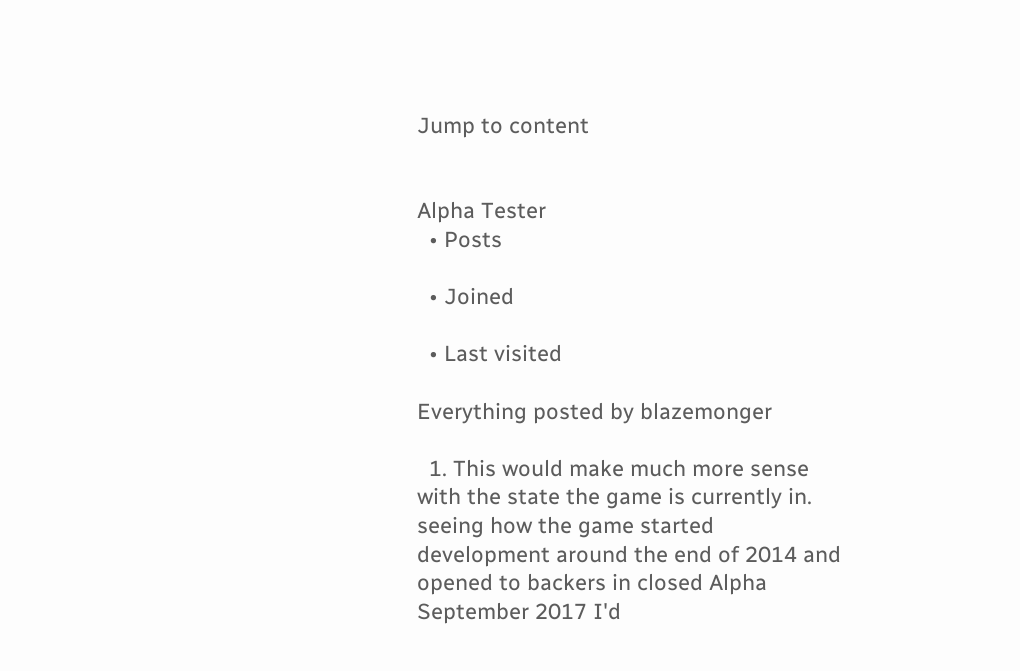Jump to content


Alpha Tester
  • Posts

  • Joined

  • Last visited

Everything posted by blazemonger

  1. This would make much more sense with the state the game is currently in. seeing how the game started development around the end of 2014 and opened to backers in closed Alpha September 2017 I'd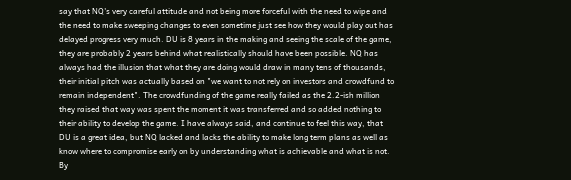say that NQ's very careful attitude and not being more forceful with the need to wipe and the need to make sweeping changes to even sometime just see how they would play out has delayed progress very much. DU is 8 years in the making and seeing the scale of the game, they are probably 2 years behind what realistically should have been possible. NQ has always had the illusion that what they are doing would draw in many tens of thousands, their initial pitch was actually based on "we want to not rely on investors and crowdfund to remain independent". The crowdfunding of the game really failed as the 2.2-ish million they raised that way was spent the moment it was transferred and so added nothing to their ability to develop the game. I have always said, and continue to feel this way, that DU is a great idea, but NQ lacked and lacks the ability to make long term plans as well as know where to compromise early on by understanding what is achievable and what is not. By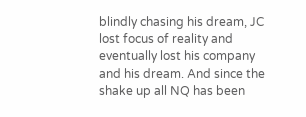blindly chasing his dream, JC lost focus of reality and eventually lost his company and his dream. And since the shake up all NQ has been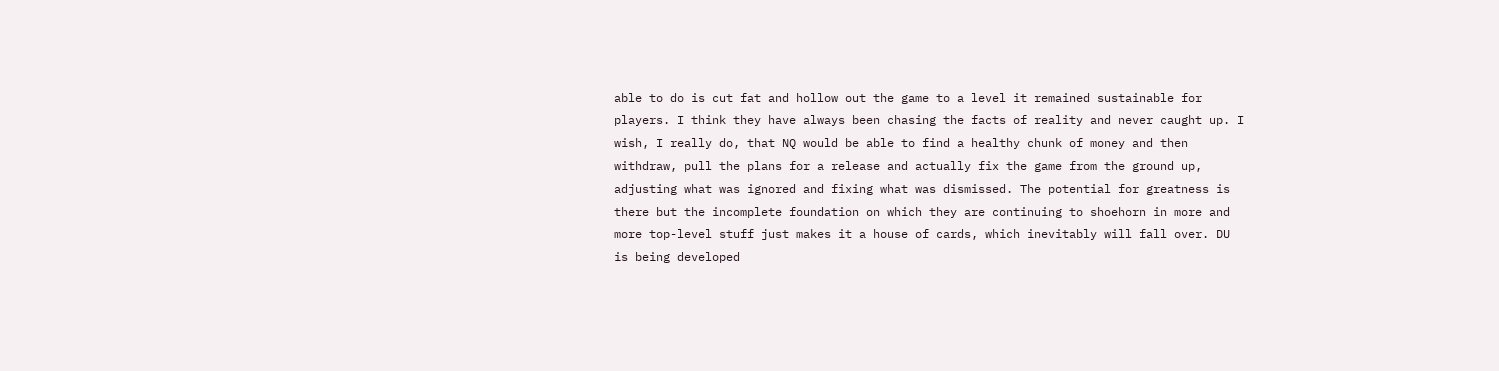able to do is cut fat and hollow out the game to a level it remained sustainable for players. I think they have always been chasing the facts of reality and never caught up. I wish, I really do, that NQ would be able to find a healthy chunk of money and then withdraw, pull the plans for a release and actually fix the game from the ground up, adjusting what was ignored and fixing what was dismissed. The potential for greatness is there but the incomplete foundation on which they are continuing to shoehorn in more and more top-level stuff just makes it a house of cards, which inevitably will fall over. DU is being developed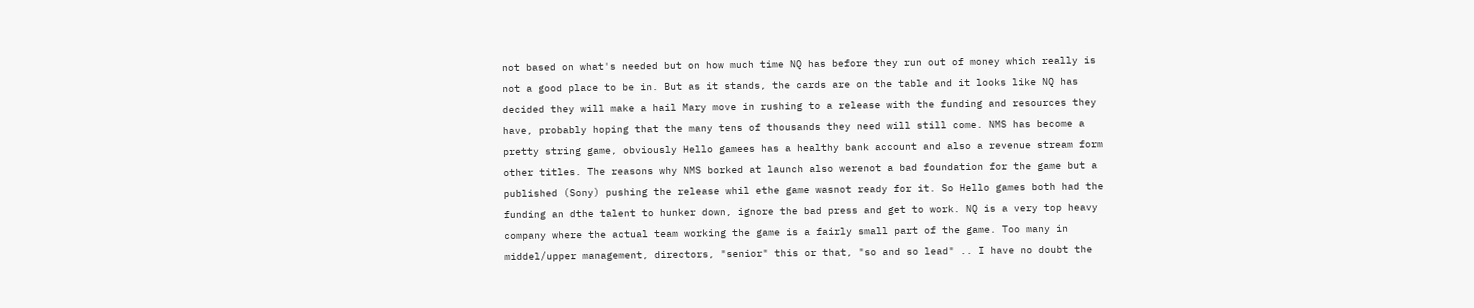not based on what's needed but on how much time NQ has before they run out of money which really is not a good place to be in. But as it stands, the cards are on the table and it looks like NQ has decided they will make a hail Mary move in rushing to a release with the funding and resources they have, probably hoping that the many tens of thousands they need will still come. NMS has become a pretty string game, obviously Hello gamees has a healthy bank account and also a revenue stream form other titles. The reasons why NMS borked at launch also werenot a bad foundation for the game but a published (Sony) pushing the release whil ethe game wasnot ready for it. So Hello games both had the funding an dthe talent to hunker down, ignore the bad press and get to work. NQ is a very top heavy company where the actual team working the game is a fairly small part of the game. Too many in middel/upper management, directors, "senior" this or that, "so and so lead" .. I have no doubt the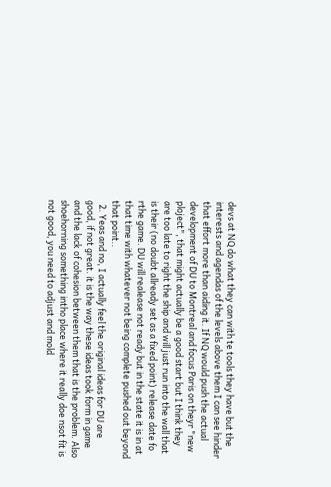devs at NQ do what they can with te tools they have but the interests and agendas of the levels above them I can see hinder that effort more than aiding it. If NQ would push the actual development of DU to Montreal and focus Paris on theyr "new ploject", that might actually be a good start but I think they are too late to right the ship and will just run into the wall that is their (no doubt allready set as a fixed point) release date fo rthe game. DU will realease not ready but in the state it is in at that time with whatever not being complete pushed out beyond that point..
  2. Yeas and no, I actually feel the original ideas for DU are good, if not great. it is the way these ideas took form in game and the lack of cohesion between them that is the problem. Also shoehorning something intho place where it really doe nsot fit is not good, you need to adjust and mold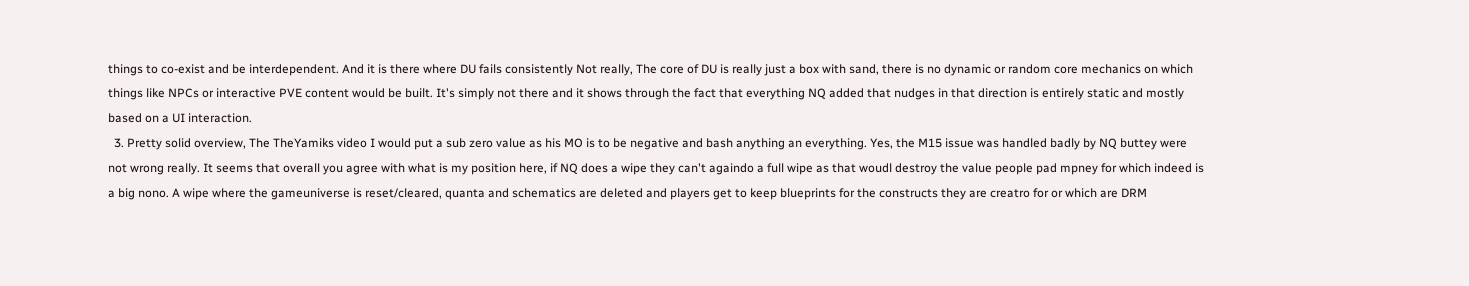things to co-exist and be interdependent. And it is there where DU fails consistently Not really, The core of DU is really just a box with sand, there is no dynamic or random core mechanics on which things like NPCs or interactive PVE content would be built. It's simply not there and it shows through the fact that everything NQ added that nudges in that direction is entirely static and mostly based on a UI interaction.
  3. Pretty solid overview, The TheYamiks video I would put a sub zero value as his MO is to be negative and bash anything an everything. Yes, the M15 issue was handled badly by NQ buttey were not wrong really. It seems that overall you agree with what is my position here, if NQ does a wipe they can't againdo a full wipe as that woudl destroy the value people pad mpney for which indeed is a big nono. A wipe where the gameuniverse is reset/cleared, quanta and schematics are deleted and players get to keep blueprints for the constructs they are creatro for or which are DRM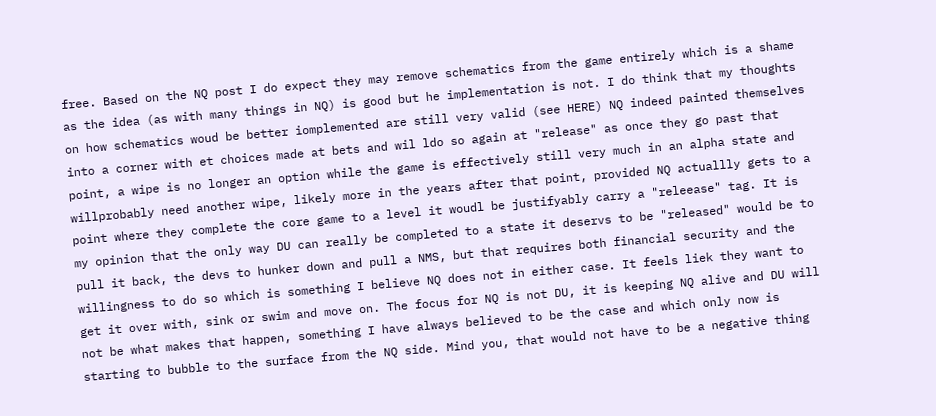free. Based on the NQ post I do expect they may remove schematics from the game entirely which is a shame as the idea (as with many things in NQ) is good but he implementation is not. I do think that my thoughts on how schematics woud be better iomplemented are still very valid (see HERE) NQ indeed painted themselves into a corner with et choices made at bets and wil ldo so again at "release" as once they go past that point, a wipe is no longer an option while the game is effectively still very much in an alpha state and willprobably need another wipe, likely more in the years after that point, provided NQ actuallly gets to a point where they complete the core game to a level it woudl be justifyably carry a "releease" tag. It is my opinion that the only way DU can really be completed to a state it deservs to be "released" would be to pull it back, the devs to hunker down and pull a NMS, but that requires both financial security and the willingness to do so which is something I believe NQ does not in either case. It feels liek they want to get it over with, sink or swim and move on. The focus for NQ is not DU, it is keeping NQ alive and DU will not be what makes that happen, something I have always believed to be the case and which only now is starting to bubble to the surface from the NQ side. Mind you, that would not have to be a negative thing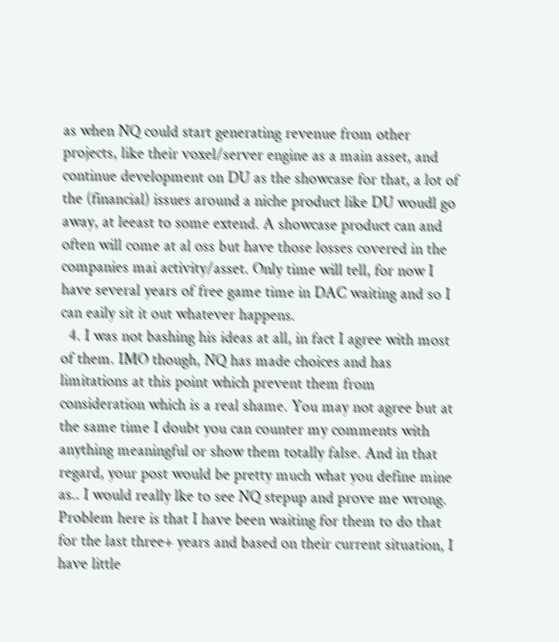as when NQ could start generating revenue from other projects, like their voxel/server engine as a main asset, and continue development on DU as the showcase for that, a lot of the (financial) issues around a niche product like DU woudl go away, at leeast to some extend. A showcase product can and often will come at al oss but have those losses covered in the companies mai activity/asset. Only time will tell, for now I have several years of free game time in DAC waiting and so I can eaily sit it out whatever happens.
  4. I was not bashing his ideas at all, in fact I agree with most of them. IMO though, NQ has made choices and has limitations at this point which prevent them from consideration which is a real shame. You may not agree but at the same time I doubt you can counter my comments with anything meaningful or show them totally false. And in that regard, your post would be pretty much what you define mine as.. I would really lke to see NQ stepup and prove me wrong. Problem here is that I have been waiting for them to do that for the last three+ years and based on their current situation, I have little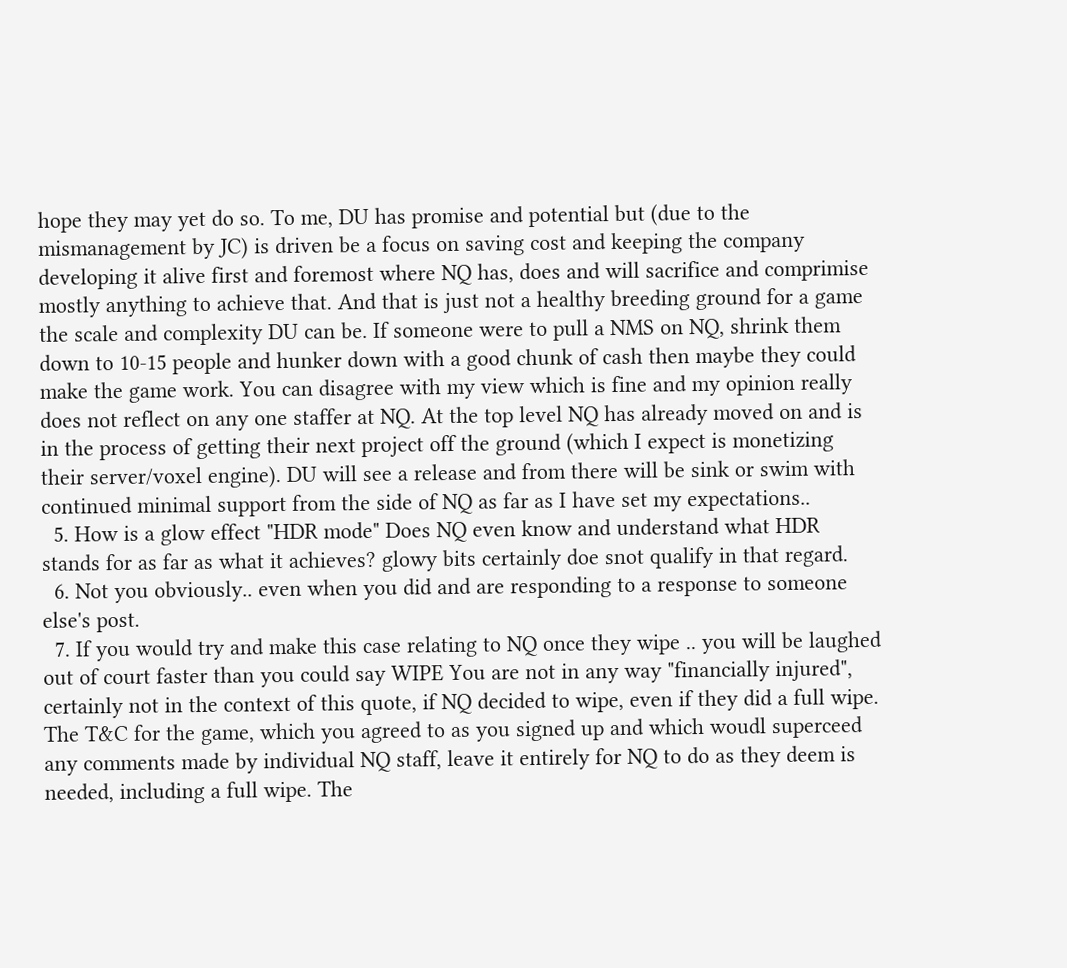hope they may yet do so. To me, DU has promise and potential but (due to the mismanagement by JC) is driven be a focus on saving cost and keeping the company developing it alive first and foremost where NQ has, does and will sacrifice and comprimise mostly anything to achieve that. And that is just not a healthy breeding ground for a game the scale and complexity DU can be. If someone were to pull a NMS on NQ, shrink them down to 10-15 people and hunker down with a good chunk of cash then maybe they could make the game work. You can disagree with my view which is fine and my opinion really does not reflect on any one staffer at NQ. At the top level NQ has already moved on and is in the process of getting their next project off the ground (which I expect is monetizing their server/voxel engine). DU will see a release and from there will be sink or swim with continued minimal support from the side of NQ as far as I have set my expectations..
  5. How is a glow effect "HDR mode" Does NQ even know and understand what HDR stands for as far as what it achieves? glowy bits certainly doe snot qualify in that regard.
  6. Not you obviously.. even when you did and are responding to a response to someone else's post.
  7. If you would try and make this case relating to NQ once they wipe .. you will be laughed out of court faster than you could say WIPE You are not in any way "financially injured", certainly not in the context of this quote, if NQ decided to wipe, even if they did a full wipe. The T&C for the game, which you agreed to as you signed up and which woudl superceed any comments made by individual NQ staff, leave it entirely for NQ to do as they deem is needed, including a full wipe. The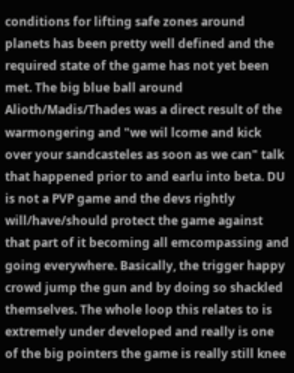conditions for lifting safe zones around planets has been pretty well defined and the required state of the game has not yet been met. The big blue ball around Alioth/Madis/Thades was a direct result of the warmongering and "we wil lcome and kick over your sandcasteles as soon as we can" talk that happened prior to and earlu into beta. DU is not a PVP game and the devs rightly will/have/should protect the game against that part of it becoming all emcompassing and going everywhere. Basically, the trigger happy crowd jump the gun and by doing so shackled themselves. The whole loop this relates to is extremely under developed and really is one of the big pointers the game is really still knee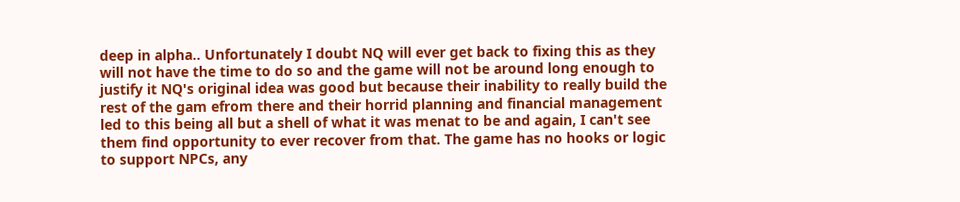deep in alpha.. Unfortunately I doubt NQ will ever get back to fixing this as they will not have the time to do so and the game will not be around long enough to justify it NQ's original idea was good but because their inability to really build the rest of the gam efrom there and their horrid planning and financial management led to this being all but a shell of what it was menat to be and again, I can't see them find opportunity to ever recover from that. The game has no hooks or logic to support NPCs, any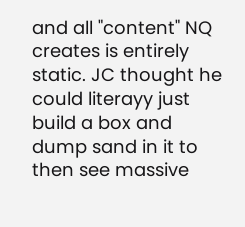and all "content" NQ creates is entirely static. JC thought he could literayy just build a box and dump sand in it to then see massive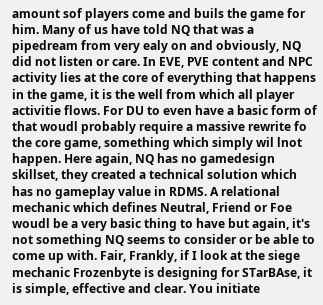amount sof players come and buils the game for him. Many of us have told NQ that was a pipedream from very ealy on and obviously, NQ did not listen or care. In EVE, PVE content and NPC activity lies at the core of everything that happens in the game, it is the well from which all player activitie flows. For DU to even have a basic form of that woudl probably require a massive rewrite fo the core game, something which simply wil lnot happen. Here again, NQ has no gamedesign skillset, they created a technical solution which has no gameplay value in RDMS. A relational mechanic which defines Neutral, Friend or Foe woudl be a very basic thing to have but again, it's not something NQ seems to consider or be able to come up with. Fair, Frankly, if I look at the siege mechanic Frozenbyte is designing for STarBAse, it is simple, effective and clear. You initiate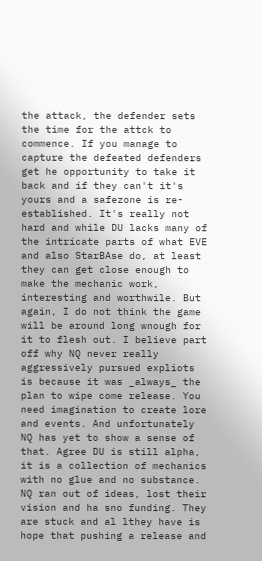the attack, the defender sets the time for the attck to commence. If you manage to capture the defeated defenders get he opportunity to take it back and if they can't it's yours and a safezone is re-established. It's really not hard and while DU lacks many of the intricate parts of what EVE and also StarBAse do, at least they can get close enough to make the mechanic work, interesting and worthwile. But again, I do not think the game will be around long wnough for it to flesh out. I believe part off why NQ never really aggressively pursued expliots is because it was _always_ the plan to wipe come release. You need imagination to create lore and events. And unfortunately NQ has yet to show a sense of that. Agree DU is still alpha, it is a collection of mechanics with no glue and no substance. NQ ran out of ideas, lost their vision and ha sno funding. They are stuck and al lthey have is hope that pushing a release and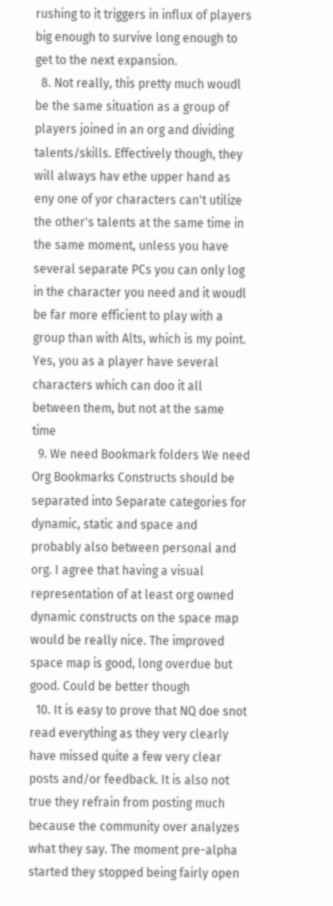rushing to it triggers in influx of players big enough to survive long enough to get to the next expansion.
  8. Not really, this pretty much woudl be the same situation as a group of players joined in an org and dividing talents/skills. Effectively though, they will always hav ethe upper hand as eny one of yor characters can't utilize the other's talents at the same time in the same moment, unless you have several separate PCs you can only log in the character you need and it woudl be far more efficient to play with a group than with Alts, which is my point. Yes, you as a player have several characters which can doo it all between them, but not at the same time
  9. We need Bookmark folders We need Org Bookmarks Constructs should be separated into Separate categories for dynamic, static and space and probably also between personal and org. I agree that having a visual representation of at least org owned dynamic constructs on the space map would be really nice. The improved space map is good, long overdue but good. Could be better though
  10. It is easy to prove that NQ doe snot read everything as they very clearly have missed quite a few very clear posts and/or feedback. It is also not true they refrain from posting much because the community over analyzes what they say. The moment pre-alpha started they stopped being fairly open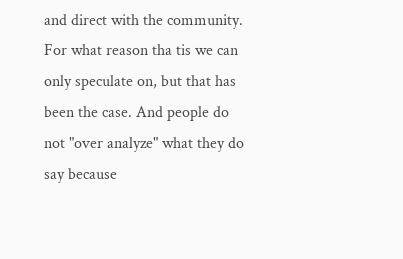and direct with the community. For what reason tha tis we can only speculate on, but that has been the case. And people do not "over analyze" what they do say because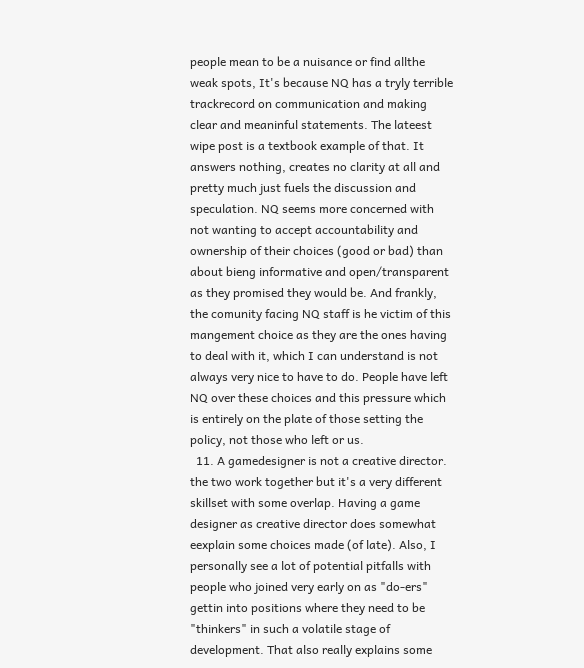people mean to be a nuisance or find allthe weak spots, It's because NQ has a tryly terrible trackrecord on communication and making clear and meaninful statements. The lateest wipe post is a textbook example of that. It answers nothing, creates no clarity at all and pretty much just fuels the discussion and speculation. NQ seems more concerned with not wanting to accept accountability and ownership of their choices (good or bad) than about bieng informative and open/transparent as they promised they would be. And frankly, the comunity facing NQ staff is he victim of this mangement choice as they are the ones having to deal with it, which I can understand is not always very nice to have to do. People have left NQ over these choices and this pressure which is entirely on the plate of those setting the policy, not those who left or us.
  11. A gamedesigner is not a creative director. the two work together but it's a very different skillset with some overlap. Having a game designer as creative director does somewhat eexplain some choices made (of late). Also, I personally see a lot of potential pitfalls with people who joined very early on as "do-ers" gettin into positions where they need to be "thinkers" in such a volatile stage of development. That also really explains some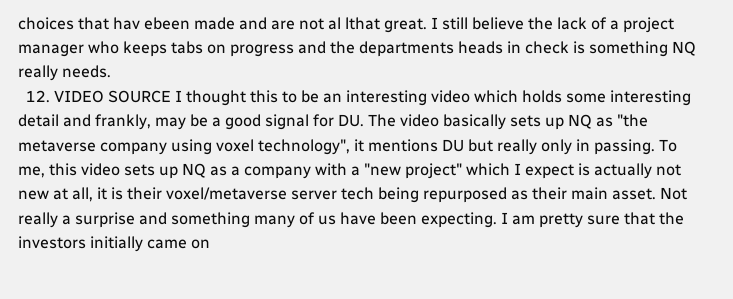choices that hav ebeen made and are not al lthat great. I still believe the lack of a project manager who keeps tabs on progress and the departments heads in check is something NQ really needs.
  12. VIDEO SOURCE I thought this to be an interesting video which holds some interesting detail and frankly, may be a good signal for DU. The video basically sets up NQ as "the metaverse company using voxel technology", it mentions DU but really only in passing. To me, this video sets up NQ as a company with a "new project" which I expect is actually not new at all, it is their voxel/metaverse server tech being repurposed as their main asset. Not really a surprise and something many of us have been expecting. I am pretty sure that the investors initially came on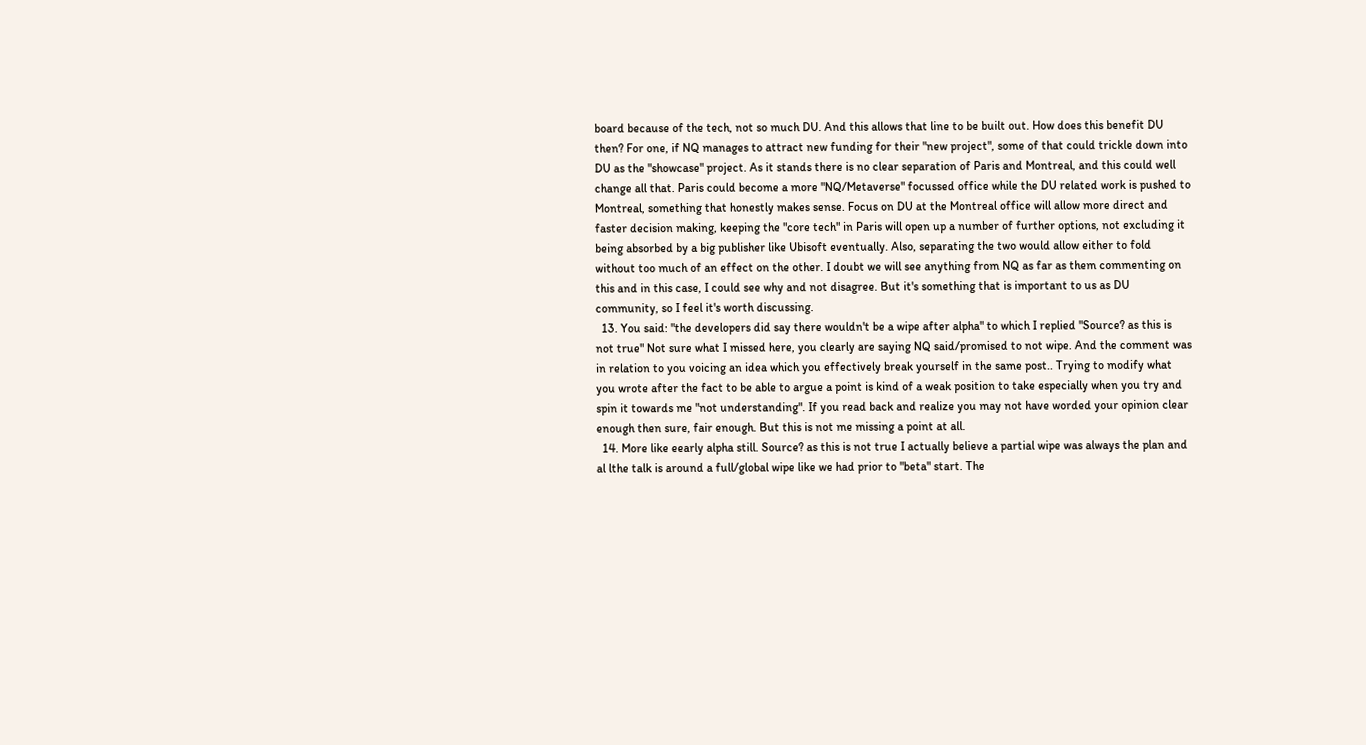board because of the tech, not so much DU. And this allows that line to be built out. How does this benefit DU then? For one, if NQ manages to attract new funding for their "new project", some of that could trickle down into DU as the "showcase" project. As it stands there is no clear separation of Paris and Montreal, and this could well change all that. Paris could become a more "NQ/Metaverse" focussed office while the DU related work is pushed to Montreal, something that honestly makes sense. Focus on DU at the Montreal office will allow more direct and faster decision making, keeping the "core tech" in Paris will open up a number of further options, not excluding it being absorbed by a big publisher like Ubisoft eventually. Also, separating the two would allow either to fold without too much of an effect on the other. I doubt we will see anything from NQ as far as them commenting on this and in this case, I could see why and not disagree. But it's something that is important to us as DU community, so I feel it's worth discussing.
  13. You said: "the developers did say there wouldn't be a wipe after alpha" to which I replied "Source? as this is not true" Not sure what I missed here, you clearly are saying NQ said/promised to not wipe. And the comment was in relation to you voicing an idea which you effectively break yourself in the same post.. Trying to modify what you wrote after the fact to be able to argue a point is kind of a weak position to take especially when you try and spin it towards me "not understanding". If you read back and realize you may not have worded your opinion clear enough then sure, fair enough. But this is not me missing a point at all.
  14. More like eearly alpha still. Source? as this is not true I actually believe a partial wipe was always the plan and al lthe talk is around a full/global wipe like we had prior to "beta" start. The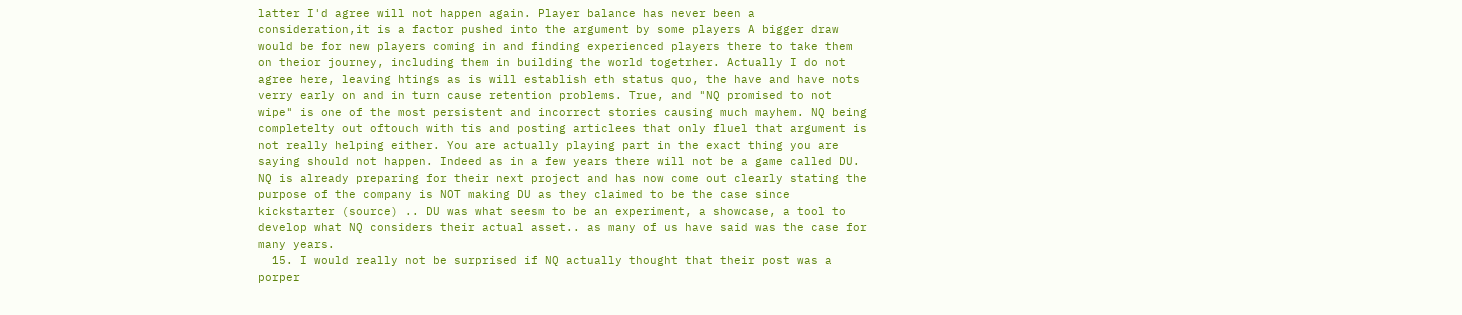latter I'd agree will not happen again. Player balance has never been a consideration,it is a factor pushed into the argument by some players A bigger draw would be for new players coming in and finding experienced players there to take them on theior journey, including them in building the world togetrher. Actually I do not agree here, leaving htings as is will establish eth status quo, the have and have nots verry early on and in turn cause retention problems. True, and "NQ promised to not wipe" is one of the most persistent and incorrect stories causing much mayhem. NQ being completelty out oftouch with tis and posting articlees that only fluel that argument is not really helping either. You are actually playing part in the exact thing you are saying should not happen. Indeed as in a few years there will not be a game called DU. NQ is already preparing for their next project and has now come out clearly stating the purpose of the company is NOT making DU as they claimed to be the case since kickstarter (source) .. DU was what seesm to be an experiment, a showcase, a tool to develop what NQ considers their actual asset.. as many of us have said was the case for many years.
  15. I would really not be surprised if NQ actually thought that their post was a porper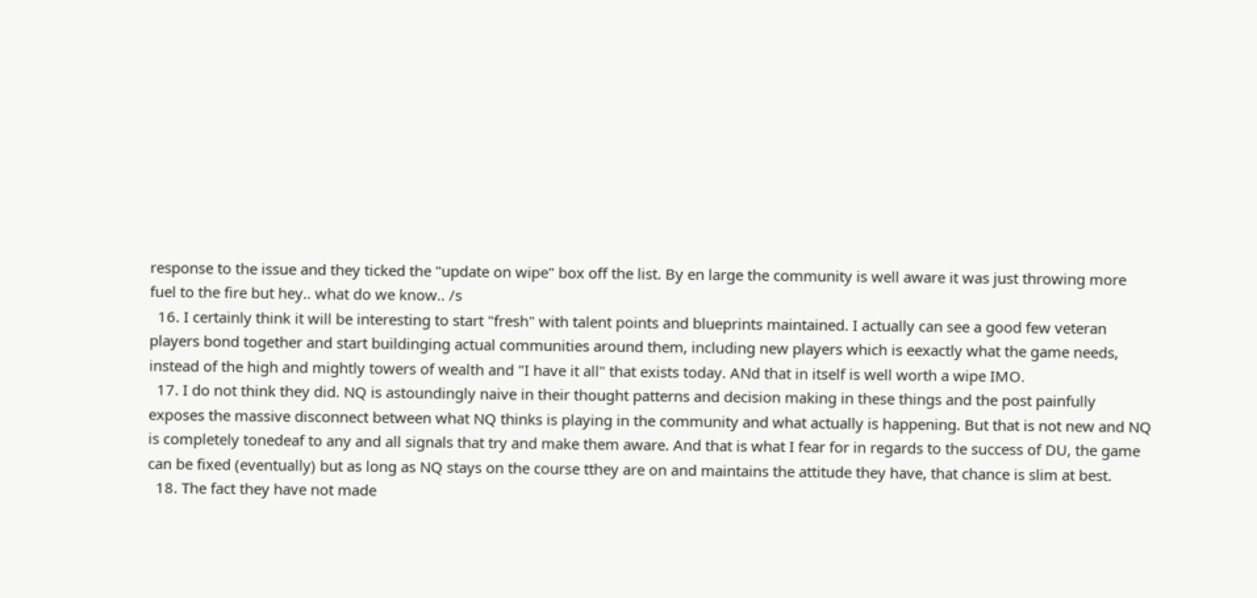response to the issue and they ticked the "update on wipe" box off the list. By en large the community is well aware it was just throwing more fuel to the fire but hey.. what do we know.. /s
  16. I certainly think it will be interesting to start "fresh" with talent points and blueprints maintained. I actually can see a good few veteran players bond together and start buildinging actual communities around them, including new players which is eexactly what the game needs, instead of the high and mightly towers of wealth and "I have it all" that exists today. ANd that in itself is well worth a wipe IMO.
  17. I do not think they did. NQ is astoundingly naive in their thought patterns and decision making in these things and the post painfully exposes the massive disconnect between what NQ thinks is playing in the community and what actually is happening. But that is not new and NQ is completely tonedeaf to any and all signals that try and make them aware. And that is what I fear for in regards to the success of DU, the game can be fixed (eventually) but as long as NQ stays on the course tthey are on and maintains the attitude they have, that chance is slim at best.
  18. The fact they have not made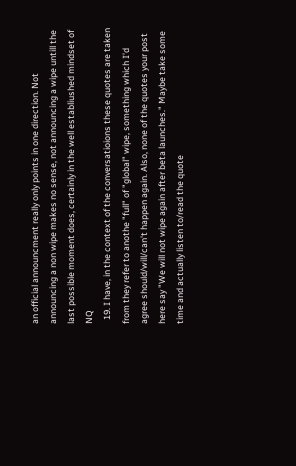an official announcment really only points in one direction. Not announcing a non wipe makes no sense, not announcing a wipe untill the last possible moment does, certainly in the well establiushed mindset of NQ
  19. I have, in the context of the conversatioions these quotes are taken from they refer to anothe "full" of "global" wipe, something which I'd agree should/will/can't happen again. Also, none of the quotes your post here say "We will not wipe again after beta launches." Maybe take some time and actually listen to/read the quote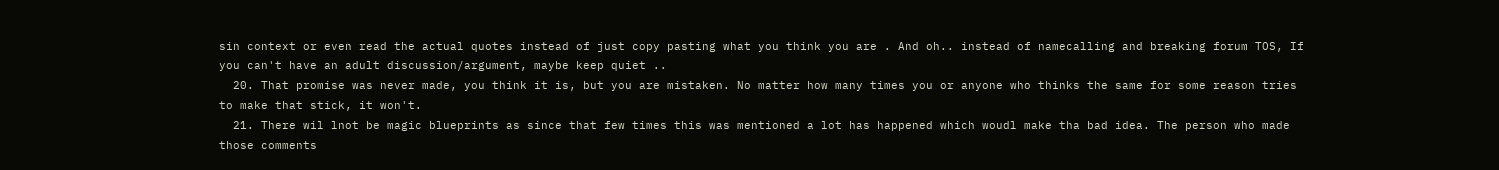sin context or even read the actual quotes instead of just copy pasting what you think you are . And oh.. instead of namecalling and breaking forum TOS, If you can't have an adult discussion/argument, maybe keep quiet ..
  20. That promise was never made, you think it is, but you are mistaken. No matter how many times you or anyone who thinks the same for some reason tries to make that stick, it won't.
  21. There wil lnot be magic blueprints as since that few times this was mentioned a lot has happened which woudl make tha bad idea. The person who made those comments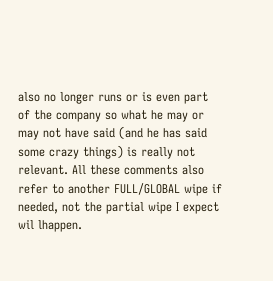also no longer runs or is even part of the company so what he may or may not have said (and he has said some crazy things) is really not relevant. All these comments also refer to another FULL/GLOBAL wipe if needed, not the partial wipe I expect wil lhappen.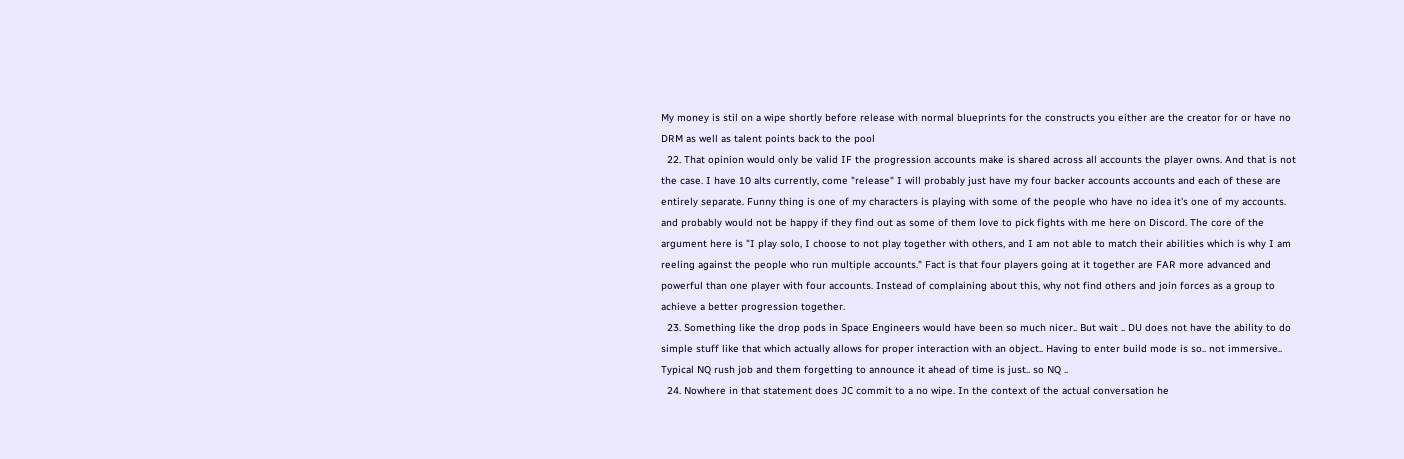My money is stil on a wipe shortly before release with normal blueprints for the constructs you either are the creator for or have no DRM as well as talent points back to the pool
  22. That opinion would only be valid IF the progression accounts make is shared across all accounts the player owns. And that is not the case. I have 10 alts currently, come "release" I will probably just have my four backer accounts accounts and each of these are entirely separate. Funny thing is one of my characters is playing with some of the people who have no idea it's one of my accounts. and probably would not be happy if they find out as some of them love to pick fights with me here on Discord. The core of the argument here is "I play solo, I choose to not play together with others, and I am not able to match their abilities which is why I am reeling against the people who run multiple accounts." Fact is that four players going at it together are FAR more advanced and powerful than one player with four accounts. Instead of complaining about this, why not find others and join forces as a group to achieve a better progression together.
  23. Something like the drop pods in Space Engineers would have been so much nicer.. But wait .. DU does not have the ability to do simple stuff like that which actually allows for proper interaction with an object.. Having to enter build mode is so.. not immersive.. Typical NQ rush job and them forgetting to announce it ahead of time is just.. so NQ ..
  24. Nowhere in that statement does JC commit to a no wipe. In the context of the actual conversation he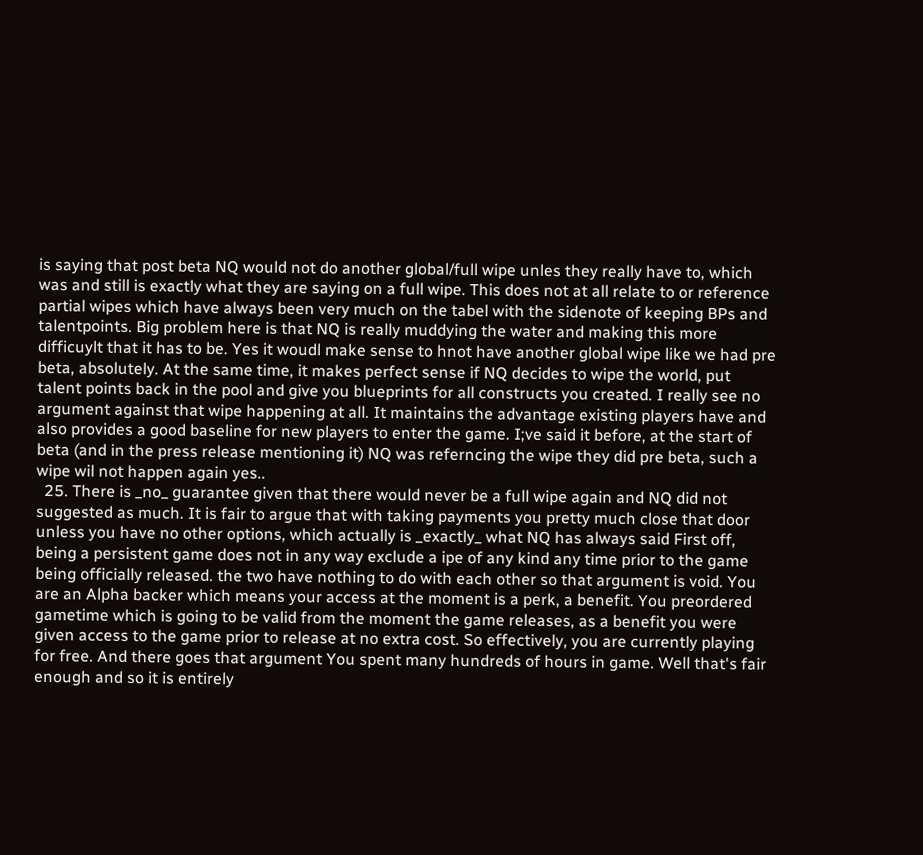is saying that post beta NQ would not do another global/full wipe unles they really have to, which was and still is exactly what they are saying on a full wipe. This does not at all relate to or reference partial wipes which have always been very much on the tabel with the sidenote of keeping BPs and talentpoints. Big problem here is that NQ is really muddying the water and making this more difficuylt that it has to be. Yes it woudl make sense to hnot have another global wipe like we had pre beta, absolutely. At the same time, it makes perfect sense if NQ decides to wipe the world, put talent points back in the pool and give you blueprints for all constructs you created. I really see no argument against that wipe happening at all. It maintains the advantage existing players have and also provides a good baseline for new players to enter the game. I;ve said it before, at the start of beta (and in the press release mentioning it) NQ was referncing the wipe they did pre beta, such a wipe wil not happen again yes..
  25. There is _no_ guarantee given that there would never be a full wipe again and NQ did not suggested as much. It is fair to argue that with taking payments you pretty much close that door unless you have no other options, which actually is _exactly_ what NQ has always said First off, being a persistent game does not in any way exclude a ipe of any kind any time prior to the game being officially released. the two have nothing to do with each other so that argument is void. You are an Alpha backer which means your access at the moment is a perk, a benefit. You preordered gametime which is going to be valid from the moment the game releases, as a benefit you were given access to the game prior to release at no extra cost. So effectively, you are currently playing for free. And there goes that argument You spent many hundreds of hours in game. Well that's fair enough and so it is entirely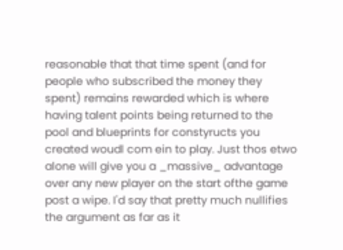reasonable that that time spent (and for people who subscribed the money they spent) remains rewarded which is where having talent points being returned to the pool and blueprints for constyructs you created woudl com ein to play. Just thos etwo alone will give you a _massive_ advantage over any new player on the start ofthe game post a wipe. I'd say that pretty much nullifies the argument as far as it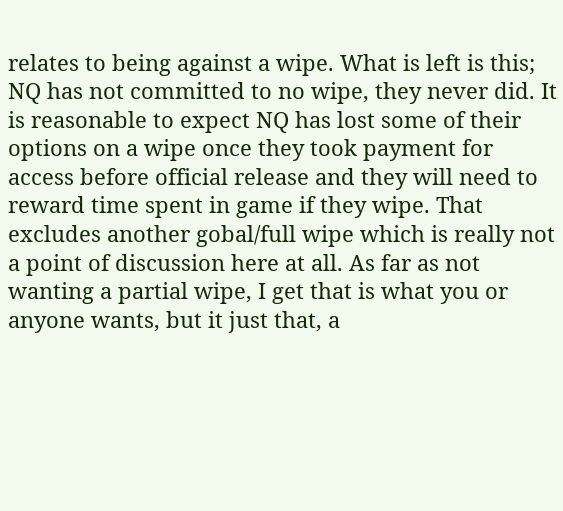relates to being against a wipe. What is left is this; NQ has not committed to no wipe, they never did. It is reasonable to expect NQ has lost some of their options on a wipe once they took payment for access before official release and they will need to reward time spent in game if they wipe. That excludes another gobal/full wipe which is really not a point of discussion here at all. As far as not wanting a partial wipe, I get that is what you or anyone wants, but it just that, a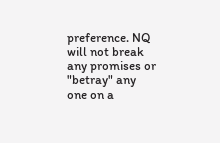preference. NQ will not break any promises or "betray" any one on a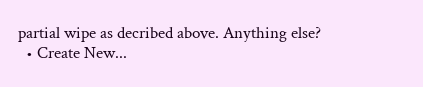partial wipe as decribed above. Anything else?
  • Create New...